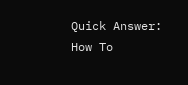Quick Answer: How To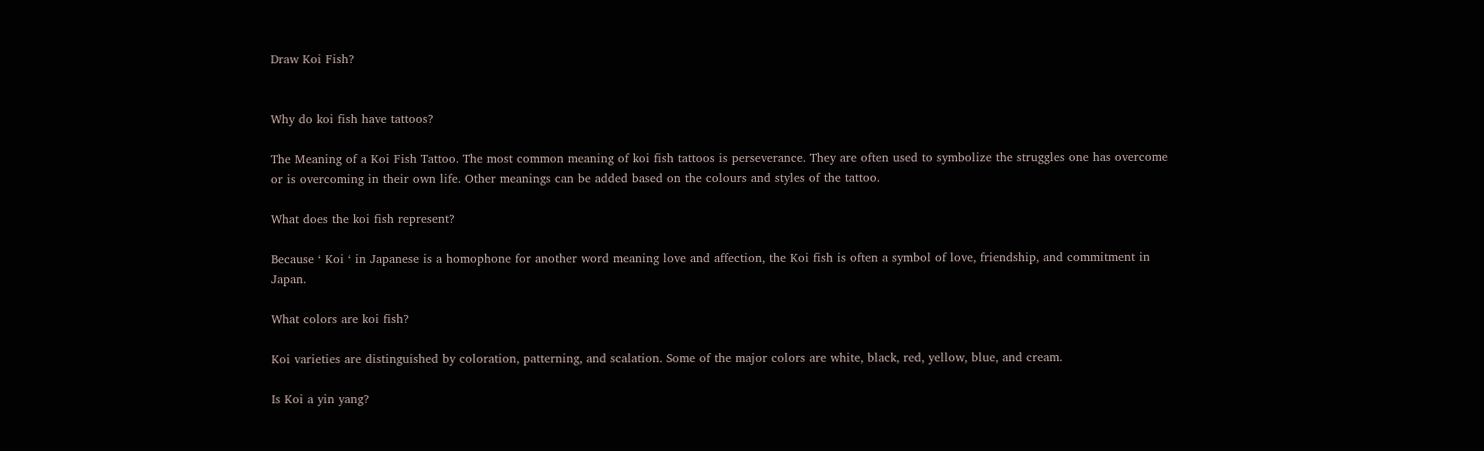Draw Koi Fish?


Why do koi fish have tattoos?

The Meaning of a Koi Fish Tattoo. The most common meaning of koi fish tattoos is perseverance. They are often used to symbolize the struggles one has overcome or is overcoming in their own life. Other meanings can be added based on the colours and styles of the tattoo.

What does the koi fish represent?

Because ‘ Koi ‘ in Japanese is a homophone for another word meaning love and affection, the Koi fish is often a symbol of love, friendship, and commitment in Japan.

What colors are koi fish?

Koi varieties are distinguished by coloration, patterning, and scalation. Some of the major colors are white, black, red, yellow, blue, and cream.

Is Koi a yin yang?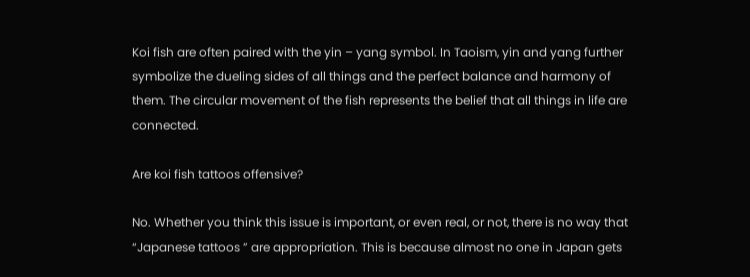Koi fish are often paired with the yin – yang symbol. In Taoism, yin and yang further symbolize the dueling sides of all things and the perfect balance and harmony of them. The circular movement of the fish represents the belief that all things in life are connected.

Are koi fish tattoos offensive?

No. Whether you think this issue is important, or even real, or not, there is no way that “Japanese tattoos ” are appropriation. This is because almost no one in Japan gets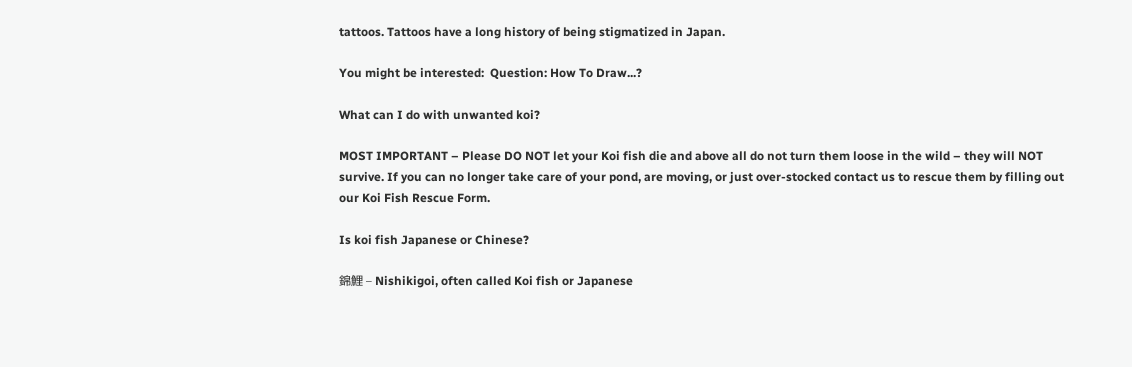tattoos. Tattoos have a long history of being stigmatized in Japan.

You might be interested:  Question: How To Draw...?

What can I do with unwanted koi?

MOST IMPORTANT – Please DO NOT let your Koi fish die and above all do not turn them loose in the wild – they will NOT survive. If you can no longer take care of your pond, are moving, or just over-stocked contact us to rescue them by filling out our Koi Fish Rescue Form.

Is koi fish Japanese or Chinese?

錦鯉 – Nishikigoi, often called Koi fish or Japanese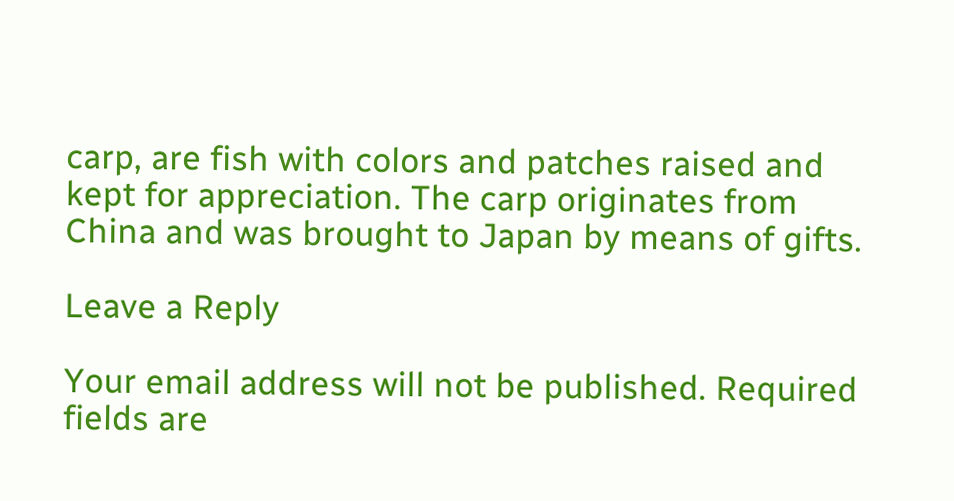carp, are fish with colors and patches raised and kept for appreciation. The carp originates from China and was brought to Japan by means of gifts.

Leave a Reply

Your email address will not be published. Required fields are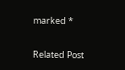marked *

Related Post